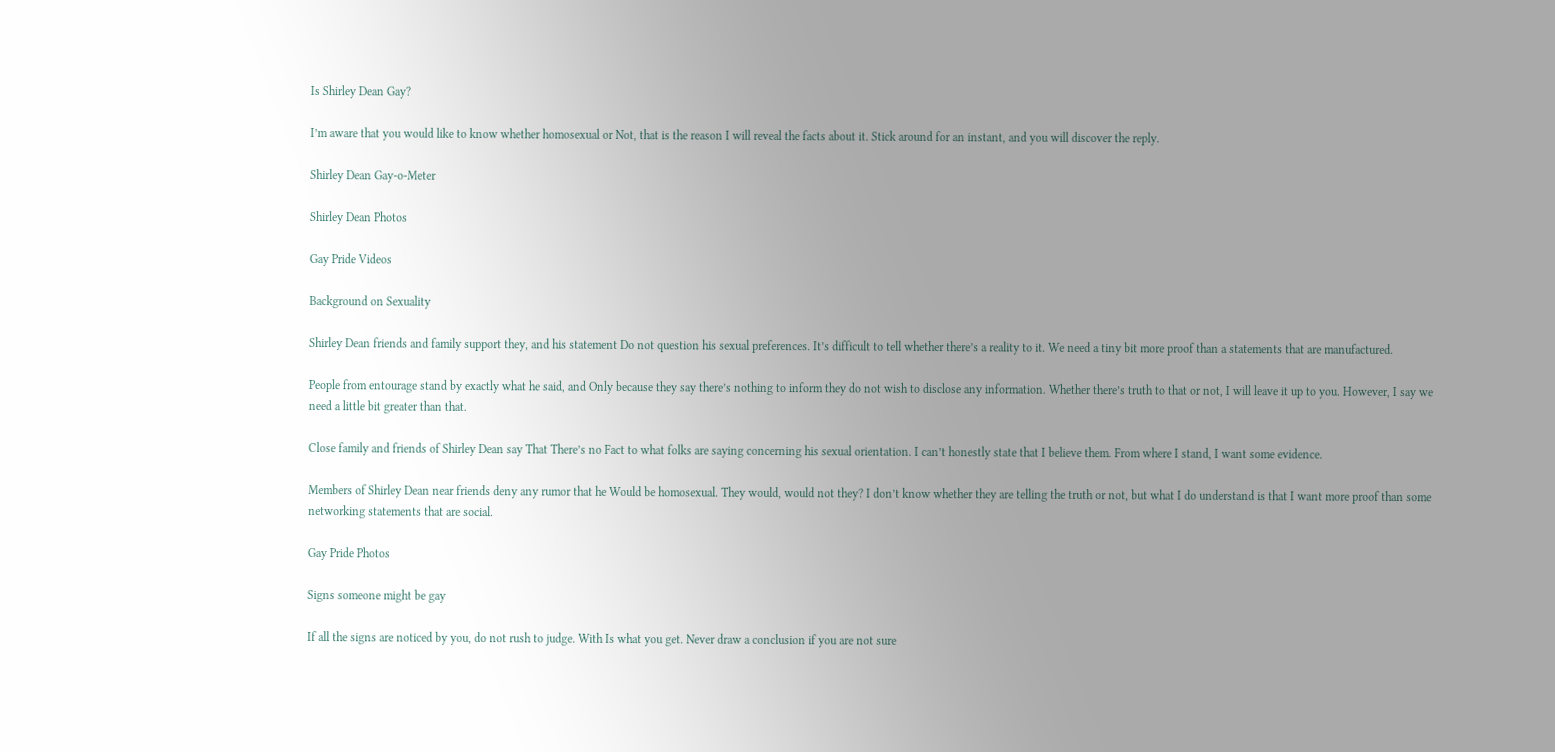Is Shirley Dean Gay?

I’m aware that you would like to know whether homosexual or Not, that is the reason I will reveal the facts about it. Stick around for an instant, and you will discover the reply.

Shirley Dean Gay-o-Meter

Shirley Dean Photos

Gay Pride Videos

Background on Sexuality

Shirley Dean friends and family support they, and his statement Do not question his sexual preferences. It’s difficult to tell whether there’s a reality to it. We need a tiny bit more proof than a statements that are manufactured.

People from entourage stand by exactly what he said, and Only because they say there’s nothing to inform they do not wish to disclose any information. Whether there’s truth to that or not, I will leave it up to you. However, I say we need a little bit greater than that.

Close family and friends of Shirley Dean say That There’s no Fact to what folks are saying concerning his sexual orientation. I can’t honestly state that I believe them. From where I stand, I want some evidence.

Members of Shirley Dean near friends deny any rumor that he Would be homosexual. They would, would not they? I don’t know whether they are telling the truth or not, but what I do understand is that I want more proof than some networking statements that are social.

Gay Pride Photos

Signs someone might be gay

If all the signs are noticed by you, do not rush to judge. With Is what you get. Never draw a conclusion if you are not sure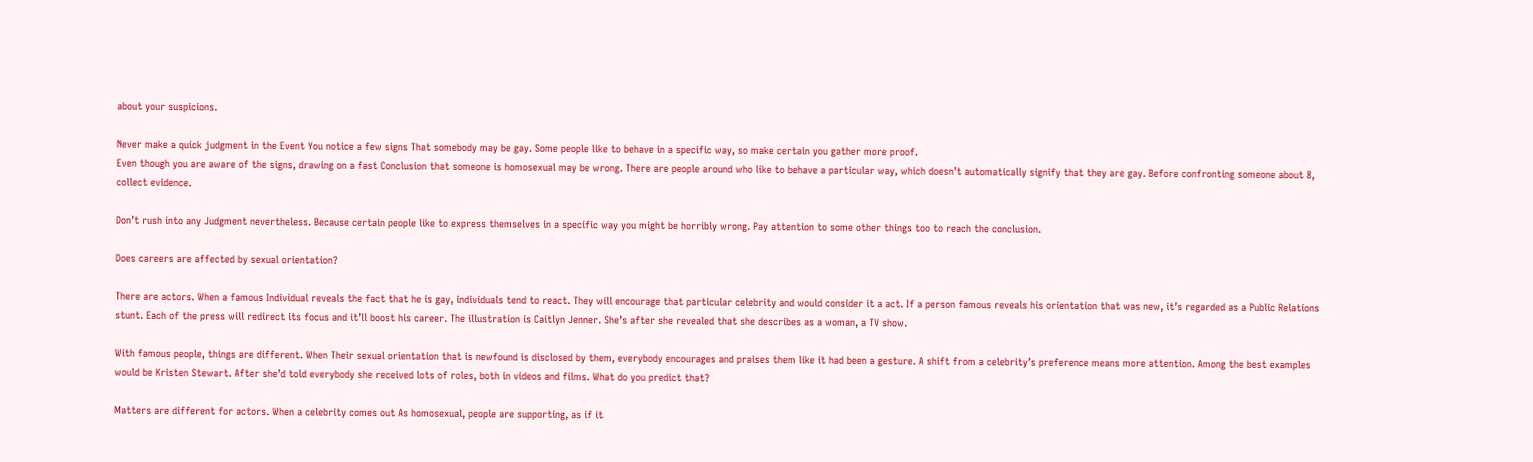about your suspicions.

Never make a quick judgment in the Event You notice a few signs That somebody may be gay. Some people like to behave in a specific way, so make certain you gather more proof.
Even though you are aware of the signs, drawing on a fast Conclusion that someone is homosexual may be wrong. There are people around who like to behave a particular way, which doesn’t automatically signify that they are gay. Before confronting someone about 8, collect evidence.

Don’t rush into any Judgment nevertheless. Because certain people like to express themselves in a specific way you might be horribly wrong. Pay attention to some other things too to reach the conclusion.

Does careers are affected by sexual orientation?

There are actors. When a famous Individual reveals the fact that he is gay, individuals tend to react. They will encourage that particular celebrity and would consider it a act. If a person famous reveals his orientation that was new, it’s regarded as a Public Relations stunt. Each of the press will redirect its focus and it’ll boost his career. The illustration is Caitlyn Jenner. She’s after she revealed that she describes as a woman, a TV show.

With famous people, things are different. When Their sexual orientation that is newfound is disclosed by them, everybody encourages and praises them like it had been a gesture. A shift from a celebrity’s preference means more attention. Among the best examples would be Kristen Stewart. After she’d told everybody she received lots of roles, both in videos and films. What do you predict that?

Matters are different for actors. When a celebrity comes out As homosexual, people are supporting, as if it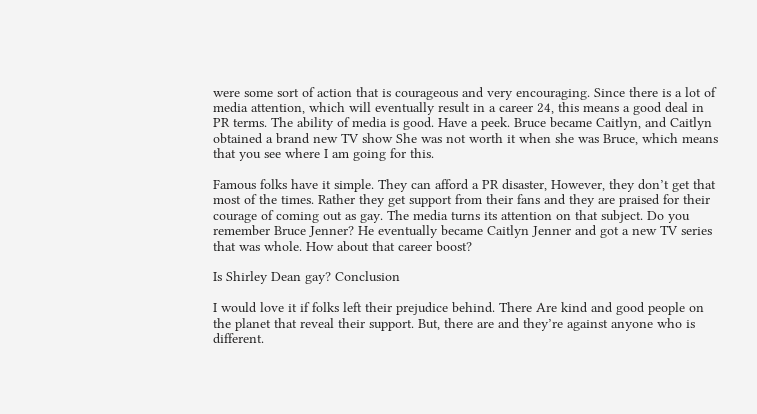were some sort of action that is courageous and very encouraging. Since there is a lot of media attention, which will eventually result in a career 24, this means a good deal in PR terms. The ability of media is good. Have a peek. Bruce became Caitlyn, and Caitlyn obtained a brand new TV show She was not worth it when she was Bruce, which means that you see where I am going for this.

Famous folks have it simple. They can afford a PR disaster, However, they don’t get that most of the times. Rather they get support from their fans and they are praised for their courage of coming out as gay. The media turns its attention on that subject. Do you remember Bruce Jenner? He eventually became Caitlyn Jenner and got a new TV series that was whole. How about that career boost?

Is Shirley Dean gay? Conclusion

I would love it if folks left their prejudice behind. There Are kind and good people on the planet that reveal their support. But, there are and they’re against anyone who is different.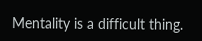Mentality is a difficult thing.